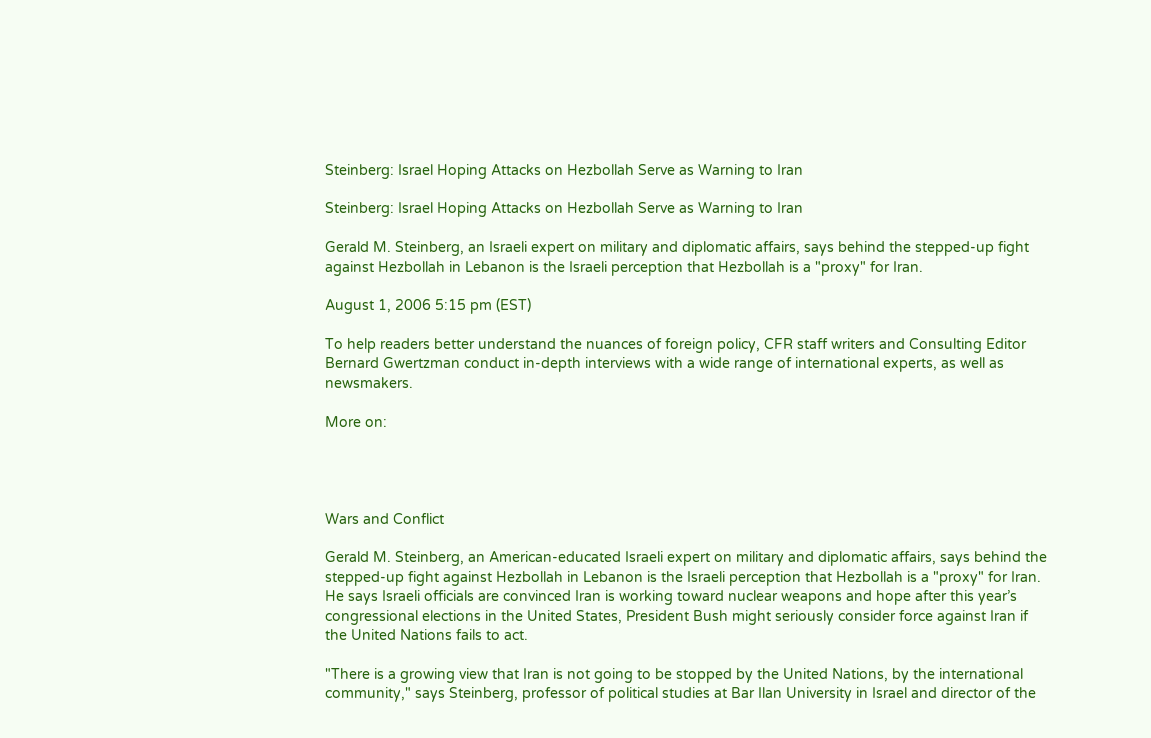Steinberg: Israel Hoping Attacks on Hezbollah Serve as Warning to Iran

Steinberg: Israel Hoping Attacks on Hezbollah Serve as Warning to Iran

Gerald M. Steinberg, an Israeli expert on military and diplomatic affairs, says behind the stepped-up fight against Hezbollah in Lebanon is the Israeli perception that Hezbollah is a "proxy" for Iran.

August 1, 2006 5:15 pm (EST)

To help readers better understand the nuances of foreign policy, CFR staff writers and Consulting Editor Bernard Gwertzman conduct in-depth interviews with a wide range of international experts, as well as newsmakers.

More on:




Wars and Conflict

Gerald M. Steinberg, an American-educated Israeli expert on military and diplomatic affairs, says behind the stepped-up fight against Hezbollah in Lebanon is the Israeli perception that Hezbollah is a "proxy" for Iran. He says Israeli officials are convinced Iran is working toward nuclear weapons and hope after this year’s congressional elections in the United States, President Bush might seriously consider force against Iran if the United Nations fails to act.

"There is a growing view that Iran is not going to be stopped by the United Nations, by the international community," says Steinberg, professor of political studies at Bar Ilan University in Israel and director of the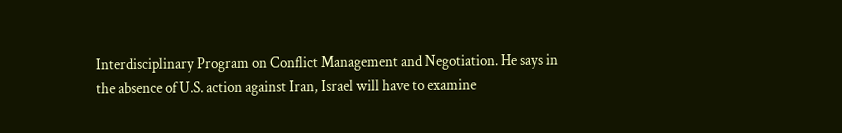Interdisciplinary Program on Conflict Management and Negotiation. He says in the absence of U.S. action against Iran, Israel will have to examine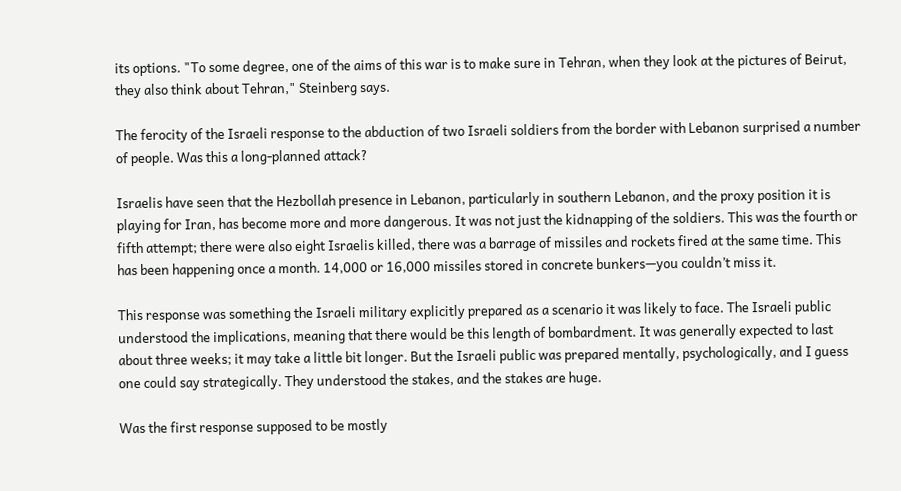its options. "To some degree, one of the aims of this war is to make sure in Tehran, when they look at the pictures of Beirut, they also think about Tehran," Steinberg says.

The ferocity of the Israeli response to the abduction of two Israeli soldiers from the border with Lebanon surprised a number of people. Was this a long-planned attack?

Israelis have seen that the Hezbollah presence in Lebanon, particularly in southern Lebanon, and the proxy position it is playing for Iran, has become more and more dangerous. It was not just the kidnapping of the soldiers. This was the fourth or fifth attempt; there were also eight Israelis killed, there was a barrage of missiles and rockets fired at the same time. This has been happening once a month. 14,000 or 16,000 missiles stored in concrete bunkers—you couldn’t miss it.

This response was something the Israeli military explicitly prepared as a scenario it was likely to face. The Israeli public understood the implications, meaning that there would be this length of bombardment. It was generally expected to last about three weeks; it may take a little bit longer. But the Israeli public was prepared mentally, psychologically, and I guess one could say strategically. They understood the stakes, and the stakes are huge.

Was the first response supposed to be mostly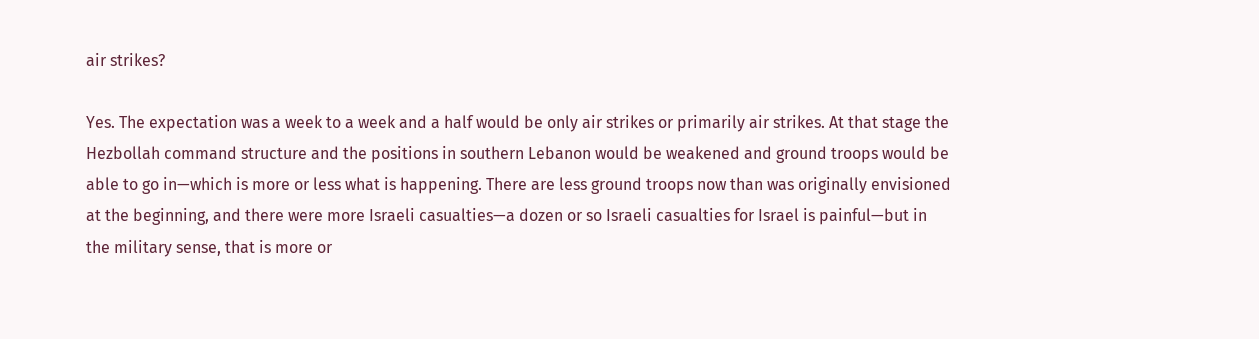air strikes?

Yes. The expectation was a week to a week and a half would be only air strikes or primarily air strikes. At that stage the Hezbollah command structure and the positions in southern Lebanon would be weakened and ground troops would be able to go in—which is more or less what is happening. There are less ground troops now than was originally envisioned at the beginning, and there were more Israeli casualties—a dozen or so Israeli casualties for Israel is painful—but in the military sense, that is more or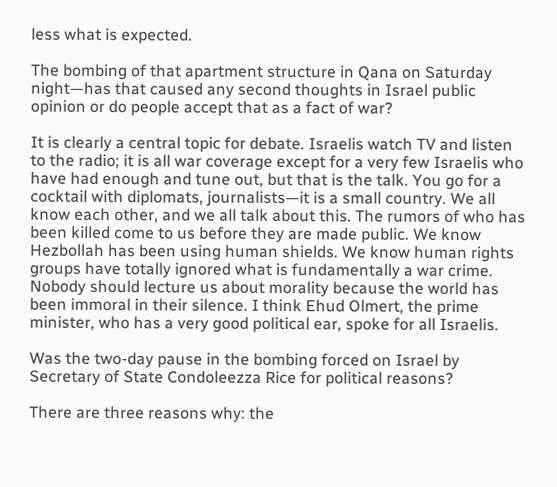less what is expected.

The bombing of that apartment structure in Qana on Saturday night—has that caused any second thoughts in Israel public opinion or do people accept that as a fact of war?

It is clearly a central topic for debate. Israelis watch TV and listen to the radio; it is all war coverage except for a very few Israelis who have had enough and tune out, but that is the talk. You go for a cocktail with diplomats, journalists—it is a small country. We all know each other, and we all talk about this. The rumors of who has been killed come to us before they are made public. We know Hezbollah has been using human shields. We know human rights groups have totally ignored what is fundamentally a war crime. Nobody should lecture us about morality because the world has been immoral in their silence. I think Ehud Olmert, the prime minister, who has a very good political ear, spoke for all Israelis.

Was the two-day pause in the bombing forced on Israel by Secretary of State Condoleezza Rice for political reasons?

There are three reasons why: the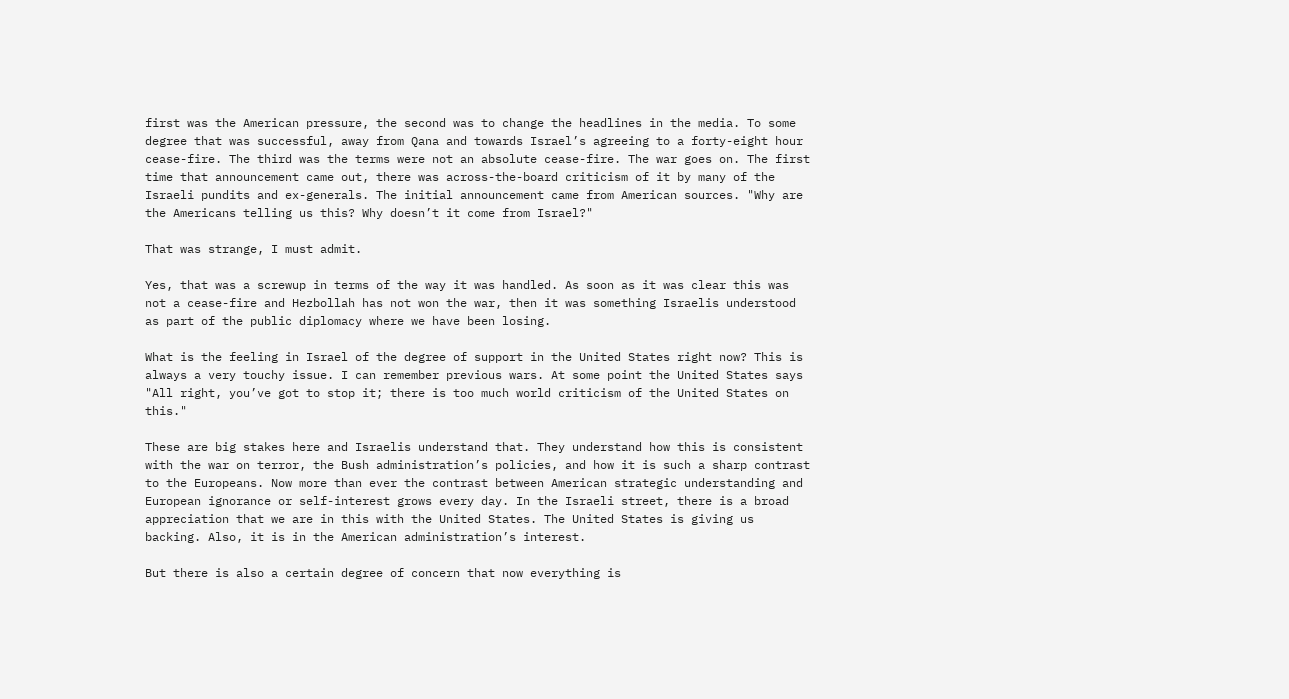first was the American pressure, the second was to change the headlines in the media. To some degree that was successful, away from Qana and towards Israel’s agreeing to a forty-eight hour cease-fire. The third was the terms were not an absolute cease-fire. The war goes on. The first time that announcement came out, there was across-the-board criticism of it by many of the Israeli pundits and ex-generals. The initial announcement came from American sources. "Why are the Americans telling us this? Why doesn’t it come from Israel?"

That was strange, I must admit.

Yes, that was a screwup in terms of the way it was handled. As soon as it was clear this was not a cease-fire and Hezbollah has not won the war, then it was something Israelis understood as part of the public diplomacy where we have been losing.

What is the feeling in Israel of the degree of support in the United States right now? This is always a very touchy issue. I can remember previous wars. At some point the United States says "All right, you’ve got to stop it; there is too much world criticism of the United States on this."

These are big stakes here and Israelis understand that. They understand how this is consistent with the war on terror, the Bush administration’s policies, and how it is such a sharp contrast to the Europeans. Now more than ever the contrast between American strategic understanding and European ignorance or self-interest grows every day. In the Israeli street, there is a broad appreciation that we are in this with the United States. The United States is giving us backing. Also, it is in the American administration’s interest.

But there is also a certain degree of concern that now everything is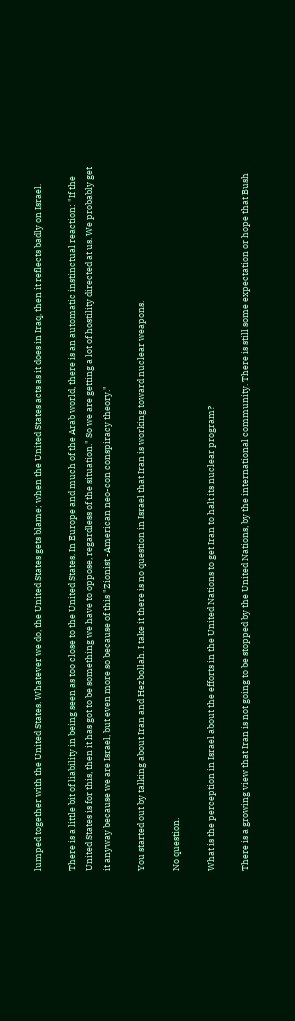lumped together with the United States. Whatever we do, the United States gets blame; when the United States acts as it does in Iraq, then it reflects badly on Israel.

There is a little bit of liability in being seen as too close to the United States. In Europe and much of the Arab world, there is an automatic instinctual reaction: "If the United States is for this, then it has got to be something we have to oppose, regardless of the situation." So we are getting a lot of hostility directed at us. We probably get it anyway because we are Israel, but even more so because of this "Zionist -American neo-con conspiracy theory."

You started out by talking about Iran and Hezbollah. I take it there is no question in Israel that Iran is working toward nuclear weapons.

No question.

What is the perception in Israel about the efforts in the United Nations to get Iran to halt its nuclear program?

There is a growing view that Iran is not going to be stopped by the United Nations, by the international community. There is still some expectation or hope that Bush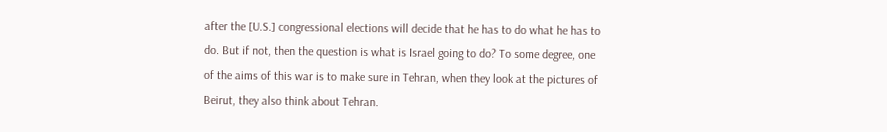after the [U.S.] congressional elections will decide that he has to do what he has to do. But if not, then the question is what is Israel going to do? To some degree, one of the aims of this war is to make sure in Tehran, when they look at the pictures of Beirut, they also think about Tehran.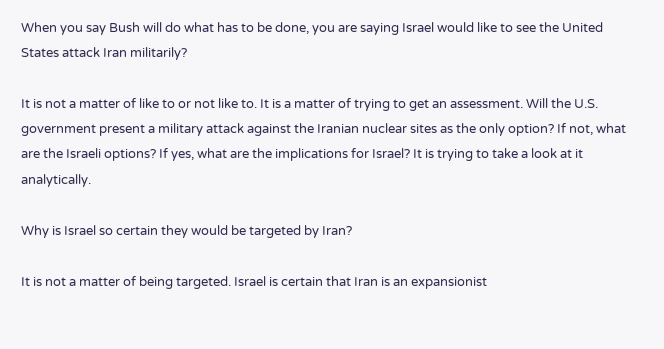When you say Bush will do what has to be done, you are saying Israel would like to see the United States attack Iran militarily?

It is not a matter of like to or not like to. It is a matter of trying to get an assessment. Will the U.S. government present a military attack against the Iranian nuclear sites as the only option? If not, what are the Israeli options? If yes, what are the implications for Israel? It is trying to take a look at it analytically.

Why is Israel so certain they would be targeted by Iran?

It is not a matter of being targeted. Israel is certain that Iran is an expansionist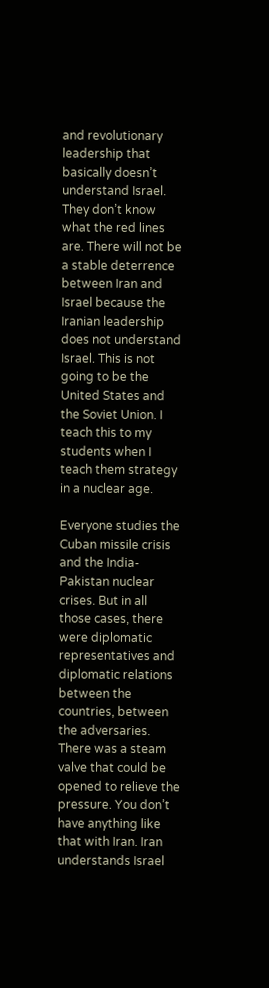and revolutionary leadership that basically doesn’t understand Israel. They don’t know what the red lines are. There will not be a stable deterrence between Iran and Israel because the Iranian leadership does not understand Israel. This is not going to be the United States and the Soviet Union. I teach this to my students when I teach them strategy in a nuclear age.

Everyone studies the Cuban missile crisis and the India-Pakistan nuclear crises. But in all those cases, there were diplomatic representatives and diplomatic relations between the countries, between the adversaries. There was a steam valve that could be opened to relieve the pressure. You don’t have anything like that with Iran. Iran understands Israel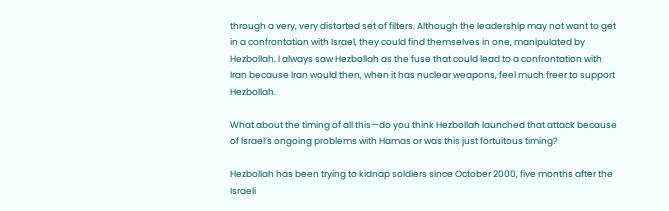through a very, very distorted set of filters. Although the leadership may not want to get in a confrontation with Israel, they could find themselves in one, manipulated by Hezbollah. I always saw Hezbollah as the fuse that could lead to a confrontation with Iran because Iran would then, when it has nuclear weapons, feel much freer to support Hezbollah.

What about the timing of all this—do you think Hezbollah launched that attack because of Israel’s ongoing problems with Hamas or was this just fortuitous timing?

Hezbollah has been trying to kidnap soldiers since October 2000, five months after the Israeli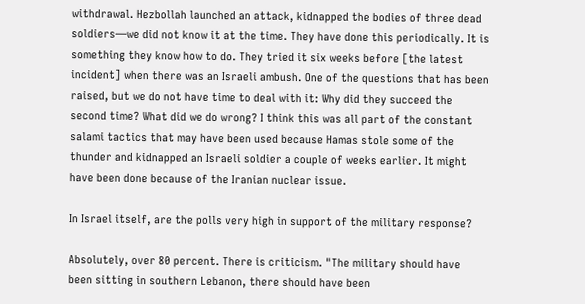withdrawal. Hezbollah launched an attack, kidnapped the bodies of three dead soldiers—we did not know it at the time. They have done this periodically. It is something they know how to do. They tried it six weeks before [the latest incident] when there was an Israeli ambush. One of the questions that has been raised, but we do not have time to deal with it: Why did they succeed the second time? What did we do wrong? I think this was all part of the constant salami tactics that may have been used because Hamas stole some of the thunder and kidnapped an Israeli soldier a couple of weeks earlier. It might have been done because of the Iranian nuclear issue.

In Israel itself, are the polls very high in support of the military response?

Absolutely, over 80 percent. There is criticism. "The military should have been sitting in southern Lebanon, there should have been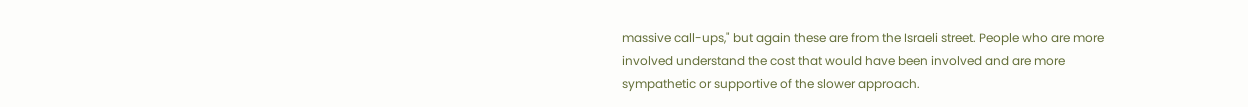massive call-ups," but again these are from the Israeli street. People who are more involved understand the cost that would have been involved and are more sympathetic or supportive of the slower approach.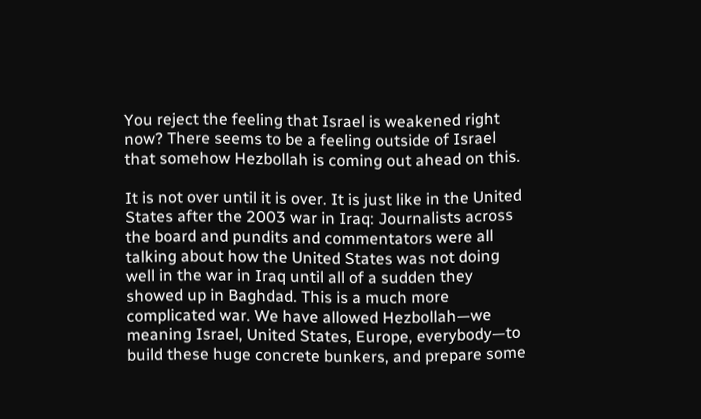You reject the feeling that Israel is weakened right now? There seems to be a feeling outside of Israel that somehow Hezbollah is coming out ahead on this.

It is not over until it is over. It is just like in the United States after the 2003 war in Iraq: Journalists across the board and pundits and commentators were all talking about how the United States was not doing well in the war in Iraq until all of a sudden they showed up in Baghdad. This is a much more complicated war. We have allowed Hezbollah—we meaning Israel, United States, Europe, everybody—to build these huge concrete bunkers, and prepare some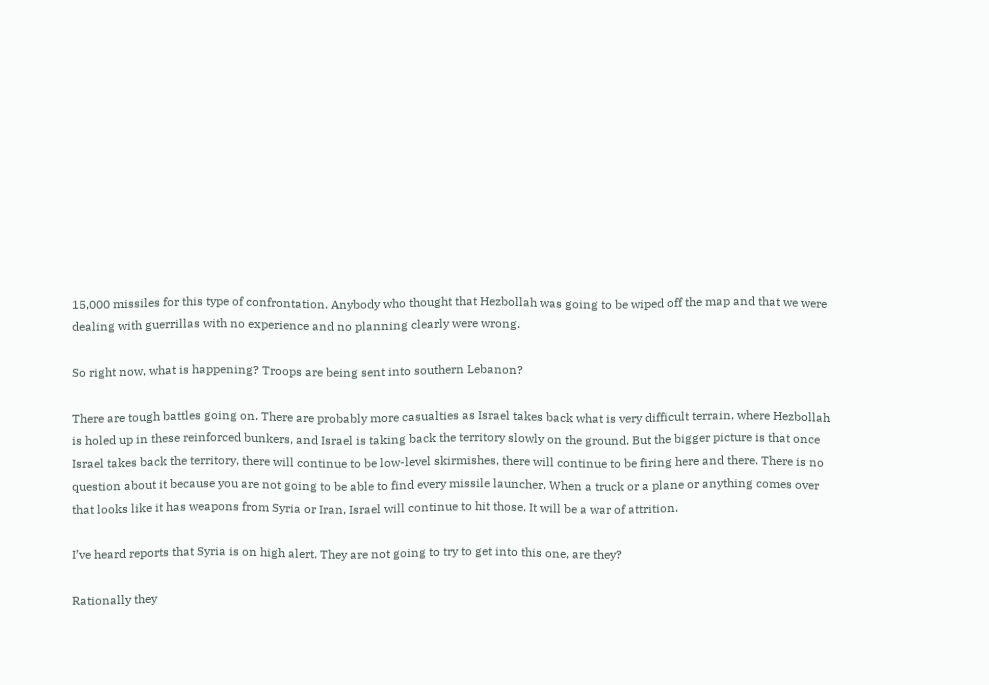15,000 missiles for this type of confrontation. Anybody who thought that Hezbollah was going to be wiped off the map and that we were dealing with guerrillas with no experience and no planning clearly were wrong.

So right now, what is happening? Troops are being sent into southern Lebanon?

There are tough battles going on. There are probably more casualties as Israel takes back what is very difficult terrain, where Hezbollah is holed up in these reinforced bunkers, and Israel is taking back the territory slowly on the ground. But the bigger picture is that once Israel takes back the territory, there will continue to be low-level skirmishes, there will continue to be firing here and there. There is no question about it because you are not going to be able to find every missile launcher. When a truck or a plane or anything comes over that looks like it has weapons from Syria or Iran, Israel will continue to hit those. It will be a war of attrition.

I’ve heard reports that Syria is on high alert. They are not going to try to get into this one, are they?

Rationally they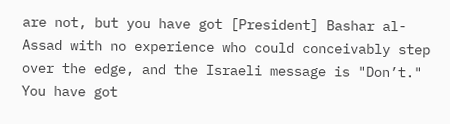are not, but you have got [President] Bashar al-Assad with no experience who could conceivably step over the edge, and the Israeli message is "Don’t." You have got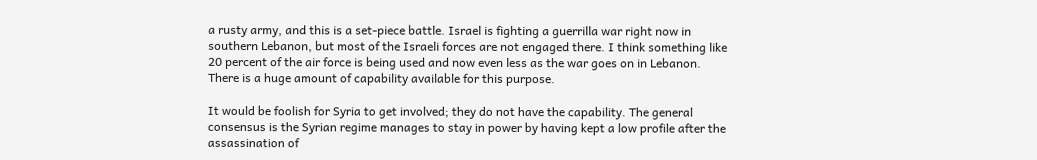a rusty army, and this is a set-piece battle. Israel is fighting a guerrilla war right now in southern Lebanon, but most of the Israeli forces are not engaged there. I think something like 20 percent of the air force is being used and now even less as the war goes on in Lebanon. There is a huge amount of capability available for this purpose.

It would be foolish for Syria to get involved; they do not have the capability. The general consensus is the Syrian regime manages to stay in power by having kept a low profile after the assassination of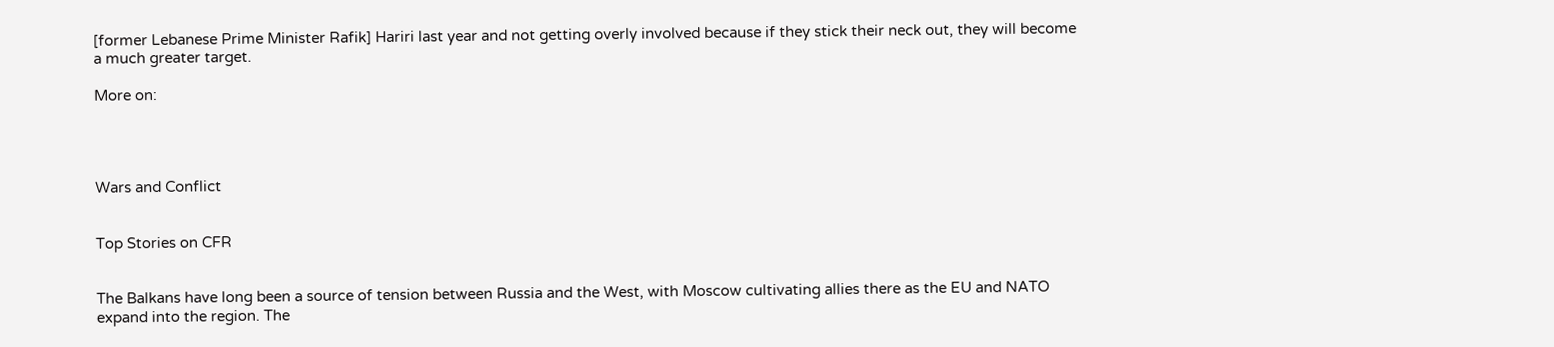[former Lebanese Prime Minister Rafik] Hariri last year and not getting overly involved because if they stick their neck out, they will become a much greater target.

More on:




Wars and Conflict


Top Stories on CFR


The Balkans have long been a source of tension between Russia and the West, with Moscow cultivating allies there as the EU and NATO expand into the region. The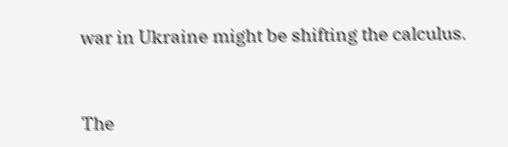war in Ukraine might be shifting the calculus.



The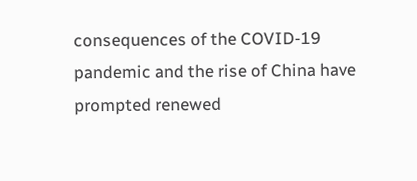consequences of the COVID-19 pandemic and the rise of China have prompted renewed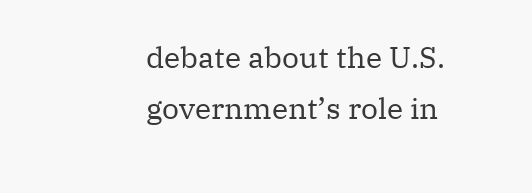debate about the U.S. government’s role in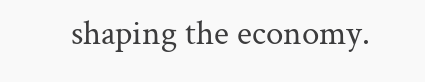shaping the economy.